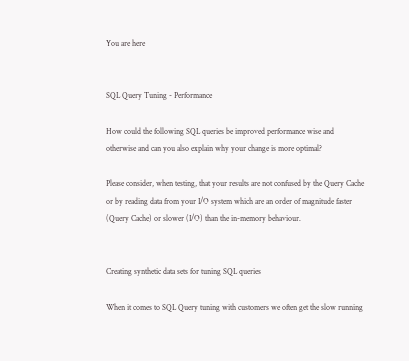You are here


SQL Query Tuning - Performance

How could the following SQL queries be improved performance wise and otherwise and can you also explain why your change is more optimal?

Please consider, when testing, that your results are not confused by the Query Cache or by reading data from your I/O system which are an order of magnitude faster (Query Cache) or slower (I/O) than the in-memory behaviour.


Creating synthetic data sets for tuning SQL queries

When it comes to SQL Query tuning with customers we often get the slow running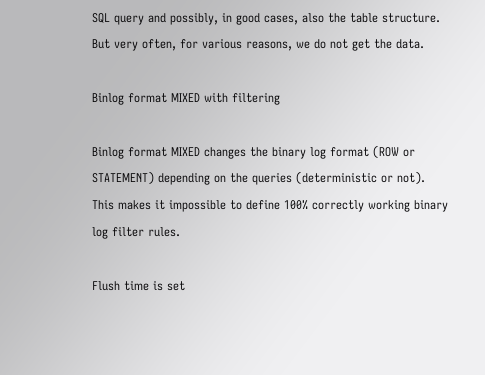SQL query and possibly, in good cases, also the table structure. But very often, for various reasons, we do not get the data.

Binlog format MIXED with filtering

Binlog format MIXED changes the binary log format (ROW or STATEMENT) depending on the queries (deterministic or not). This makes it impossible to define 100% correctly working binary log filter rules.

Flush time is set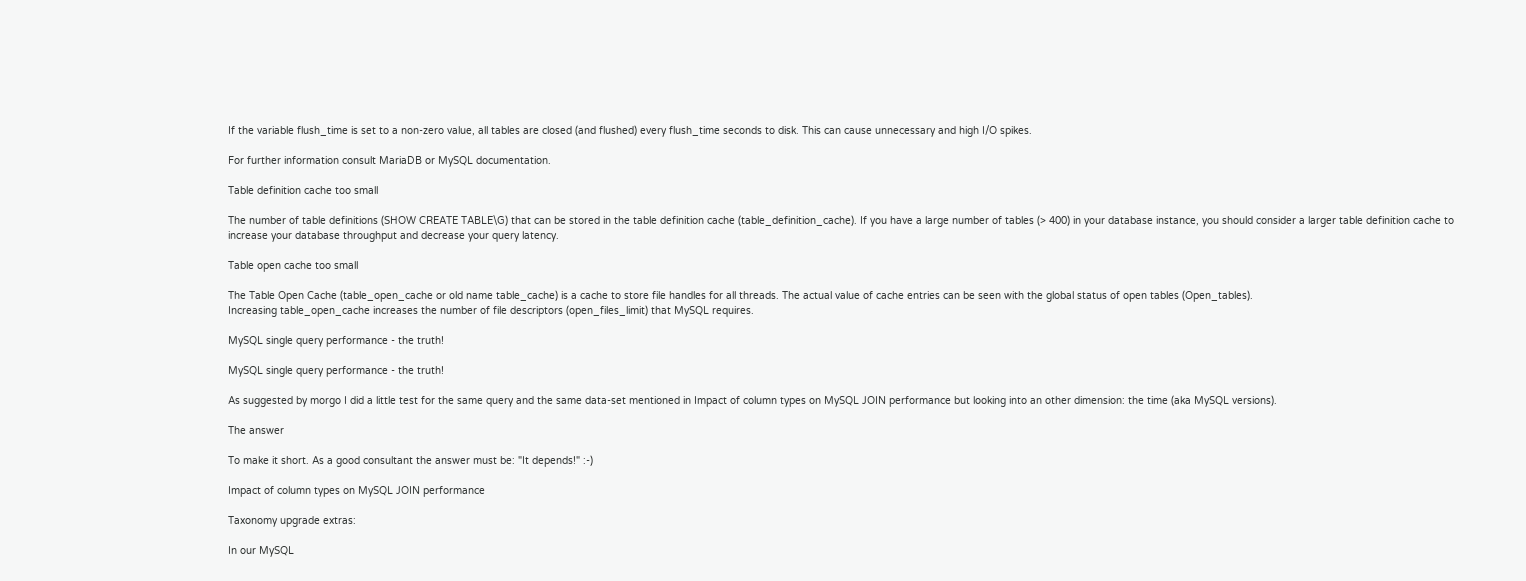If the variable flush_time is set to a non-zero value, all tables are closed (and flushed) every flush_time seconds to disk. This can cause unnecessary and high I/O spikes.

For further information consult MariaDB or MySQL documentation.

Table definition cache too small

The number of table definitions (SHOW CREATE TABLE\G) that can be stored in the table definition cache (table_definition_cache). If you have a large number of tables (> 400) in your database instance, you should consider a larger table definition cache to increase your database throughput and decrease your query latency.

Table open cache too small

The Table Open Cache (table_open_cache or old name table_cache) is a cache to store file handles for all threads. The actual value of cache entries can be seen with the global status of open tables (Open_tables).
Increasing table_open_cache increases the number of file descriptors (open_files_limit) that MySQL requires.

MySQL single query performance - the truth!

MySQL single query performance - the truth!

As suggested by morgo I did a little test for the same query and the same data-set mentioned in Impact of column types on MySQL JOIN performance but looking into an other dimension: the time (aka MySQL versions).

The answer

To make it short. As a good consultant the answer must be: "It depends!" :-)

Impact of column types on MySQL JOIN performance

Taxonomy upgrade extras:

In our MySQL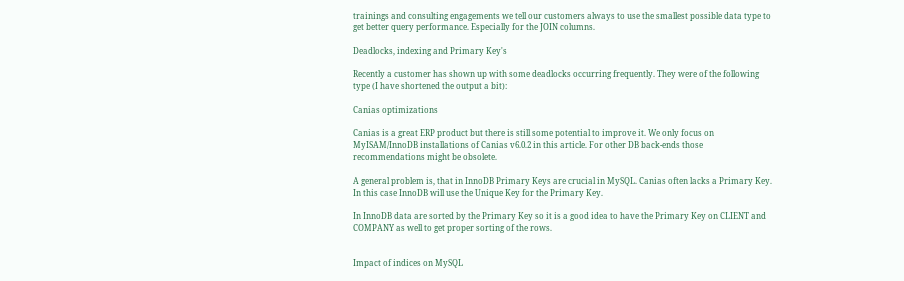trainings and consulting engagements we tell our customers always to use the smallest possible data type to get better query performance. Especially for the JOIN columns.

Deadlocks, indexing and Primary Key's

Recently a customer has shown up with some deadlocks occurring frequently. They were of the following type (I have shortened the output a bit):

Canias optimizations

Canias is a great ERP product but there is still some potential to improve it. We only focus on MyISAM/InnoDB installations of Canias v6.0.2 in this article. For other DB back-ends those recommendations might be obsolete.

A general problem is, that in InnoDB Primary Keys are crucial in MySQL. Canias often lacks a Primary Key. In this case InnoDB will use the Unique Key for the Primary Key.

In InnoDB data are sorted by the Primary Key so it is a good idea to have the Primary Key on CLIENT and COMPANY as well to get proper sorting of the rows.


Impact of indices on MySQL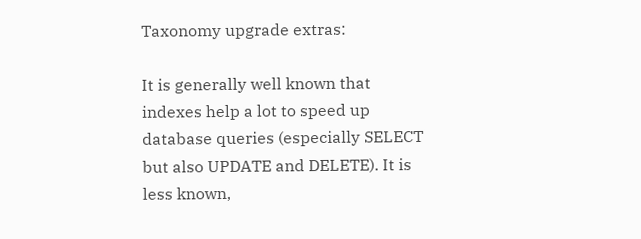Taxonomy upgrade extras:

It is generally well known that indexes help a lot to speed up database queries (especially SELECT but also UPDATE and DELETE). It is less known,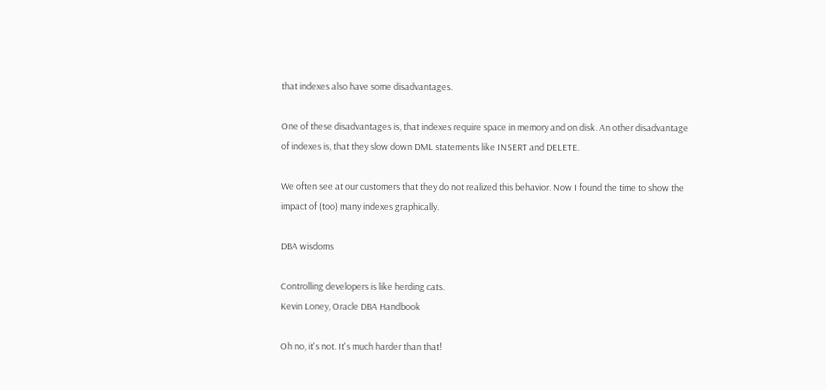that indexes also have some disadvantages.

One of these disadvantages is, that indexes require space in memory and on disk. An other disadvantage of indexes is, that they slow down DML statements like INSERT and DELETE.

We often see at our customers that they do not realized this behavior. Now I found the time to show the impact of (too) many indexes graphically.

DBA wisdoms

Controlling developers is like herding cats.
Kevin Loney, Oracle DBA Handbook

Oh no, it's not. It's much harder than that!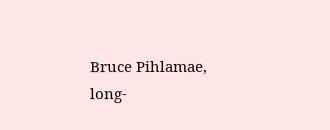Bruce Pihlamae, long-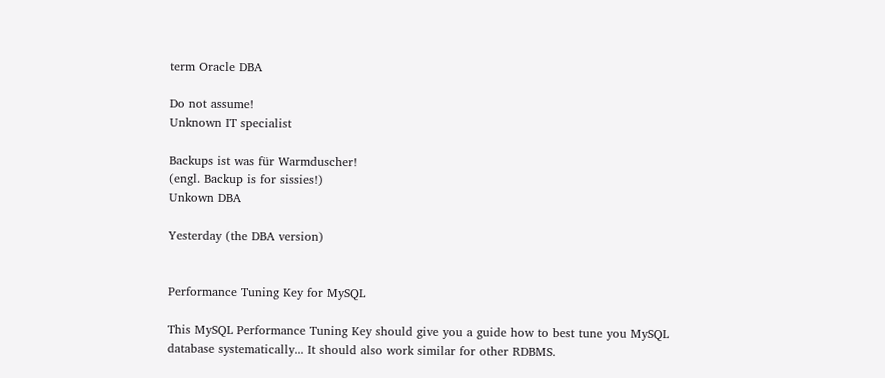term Oracle DBA

Do not assume!
Unknown IT specialist

Backups ist was für Warmduscher!
(engl. Backup is for sissies!)
Unkown DBA

Yesterday (the DBA version)


Performance Tuning Key for MySQL

This MySQL Performance Tuning Key should give you a guide how to best tune you MySQL database systematically... It should also work similar for other RDBMS.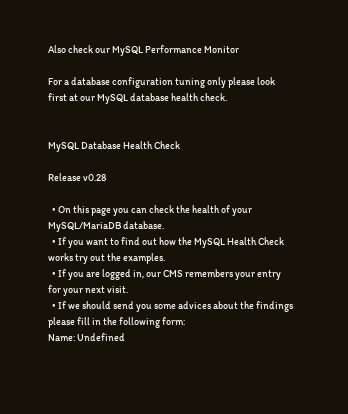Also check our MySQL Performance Monitor

For a database configuration tuning only please look first at our MySQL database health check.


MySQL Database Health Check

Release v0.28

  • On this page you can check the health of your MySQL/MariaDB database.
  • If you want to find out how the MySQL Health Check works try out the examples.
  • If you are logged in, our CMS remembers your entry for your next visit.
  • If we should send you some advices about the findings please fill in the following form:
Name: Undefined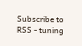Subscribe to RSS - tuning